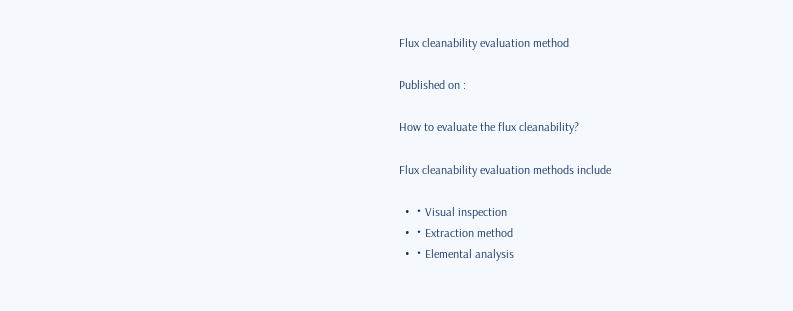Flux cleanability evaluation method

Published on :

How to evaluate the flux cleanability?

Flux cleanability evaluation methods include

  • ・Visual inspection
  • ・Extraction method
  • ・Elemental analysis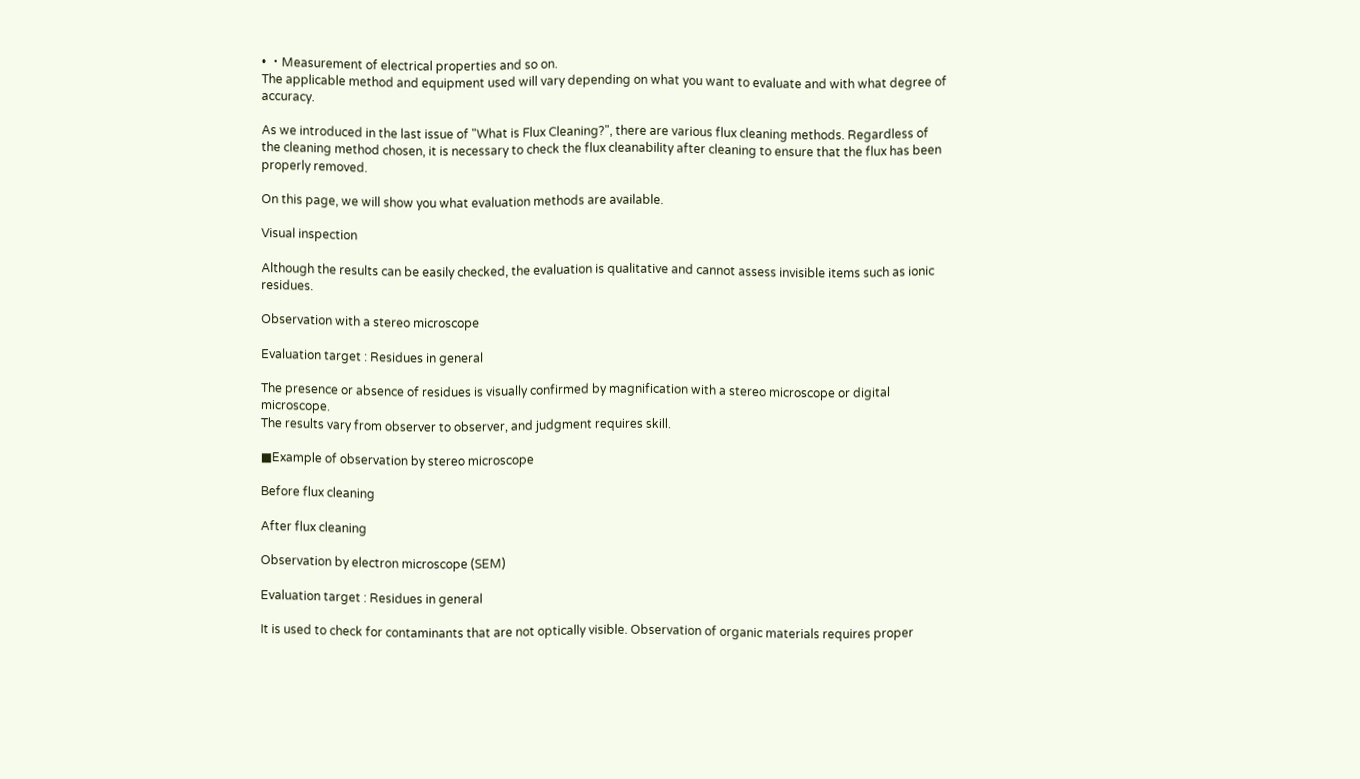• ・Measurement of electrical properties and so on.
The applicable method and equipment used will vary depending on what you want to evaluate and with what degree of accuracy.

As we introduced in the last issue of "What is Flux Cleaning?", there are various flux cleaning methods. Regardless of the cleaning method chosen, it is necessary to check the flux cleanability after cleaning to ensure that the flux has been properly removed.

On this page, we will show you what evaluation methods are available.

Visual inspection

Although the results can be easily checked, the evaluation is qualitative and cannot assess invisible items such as ionic residues.

Observation with a stereo microscope

Evaluation target : Residues in general

The presence or absence of residues is visually confirmed by magnification with a stereo microscope or digital microscope.
The results vary from observer to observer, and judgment requires skill.

■Example of observation by stereo microscope

Before flux cleaning

After flux cleaning

Observation by electron microscope (SEM)

Evaluation target : Residues in general

It is used to check for contaminants that are not optically visible. Observation of organic materials requires proper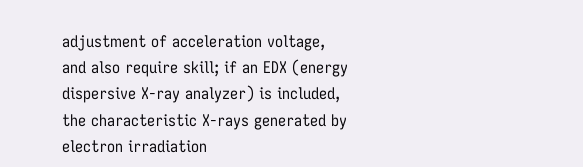adjustment of acceleration voltage, and also require skill; if an EDX (energy dispersive X-ray analyzer) is included, the characteristic X-rays generated by electron irradiation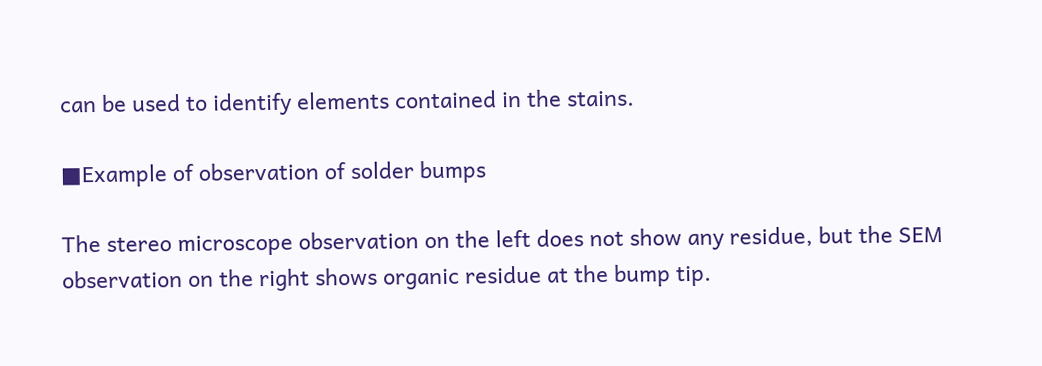can be used to identify elements contained in the stains.

■Example of observation of solder bumps

The stereo microscope observation on the left does not show any residue, but the SEM observation on the right shows organic residue at the bump tip.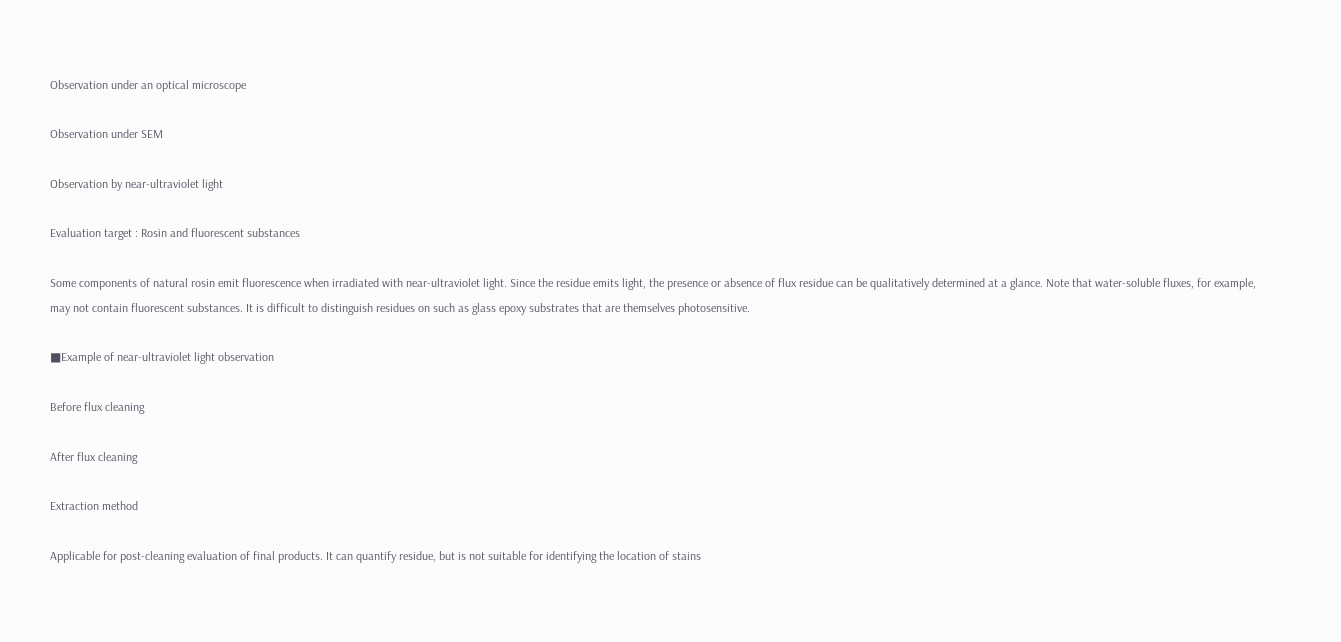Observation under an optical microscope

Observation under SEM

Observation by near-ultraviolet light

Evaluation target : Rosin and fluorescent substances

Some components of natural rosin emit fluorescence when irradiated with near-ultraviolet light. Since the residue emits light, the presence or absence of flux residue can be qualitatively determined at a glance. Note that water-soluble fluxes, for example, may not contain fluorescent substances. It is difficult to distinguish residues on such as glass epoxy substrates that are themselves photosensitive.

■Example of near-ultraviolet light observation

Before flux cleaning

After flux cleaning

Extraction method

Applicable for post-cleaning evaluation of final products. It can quantify residue, but is not suitable for identifying the location of stains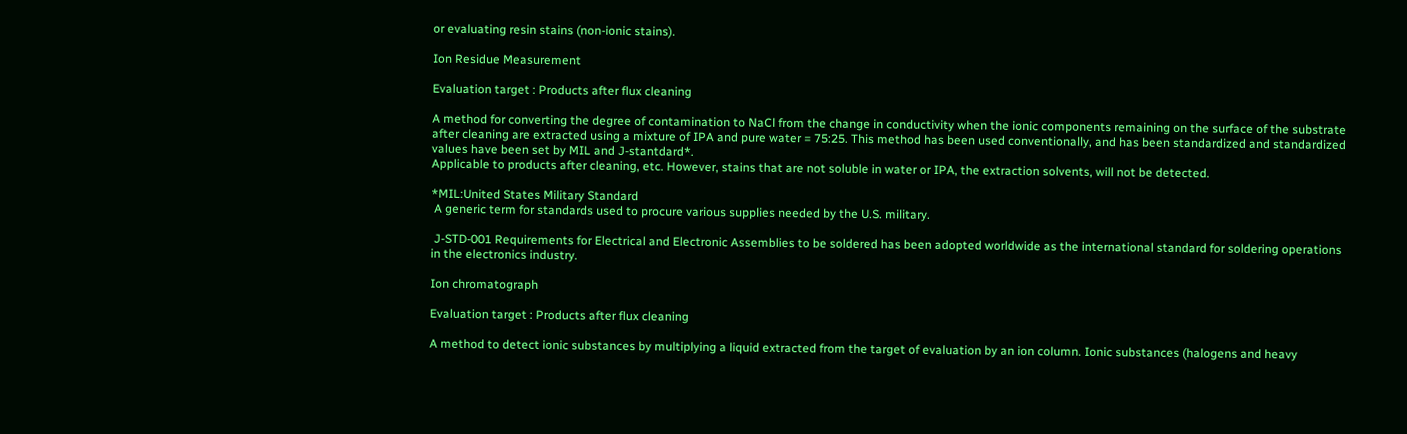or evaluating resin stains (non-ionic stains).

Ion Residue Measurement

Evaluation target : Products after flux cleaning

A method for converting the degree of contamination to NaCl from the change in conductivity when the ionic components remaining on the surface of the substrate after cleaning are extracted using a mixture of IPA and pure water = 75:25. This method has been used conventionally, and has been standardized and standardized values have been set by MIL and J-stantdard*.
Applicable to products after cleaning, etc. However, stains that are not soluble in water or IPA, the extraction solvents, will not be detected.

*MIL:United States Military Standard
 A generic term for standards used to procure various supplies needed by the U.S. military.

 J-STD-001 Requirements for Electrical and Electronic Assemblies to be soldered has been adopted worldwide as the international standard for soldering operations in the electronics industry.

Ion chromatograph

Evaluation target : Products after flux cleaning

A method to detect ionic substances by multiplying a liquid extracted from the target of evaluation by an ion column. Ionic substances (halogens and heavy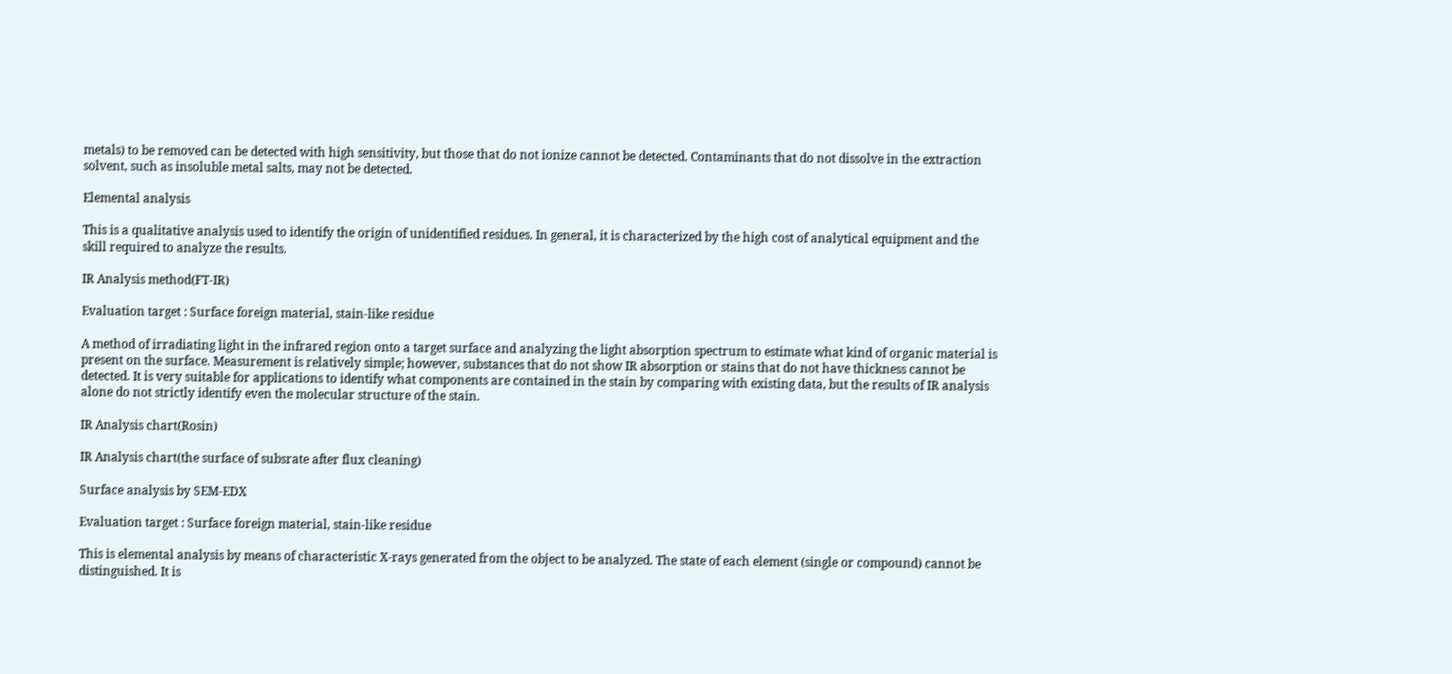metals) to be removed can be detected with high sensitivity, but those that do not ionize cannot be detected. Contaminants that do not dissolve in the extraction solvent, such as insoluble metal salts, may not be detected.

Elemental analysis

This is a qualitative analysis used to identify the origin of unidentified residues. In general, it is characterized by the high cost of analytical equipment and the skill required to analyze the results.

IR Analysis method(FT-IR)

Evaluation target : Surface foreign material, stain-like residue

A method of irradiating light in the infrared region onto a target surface and analyzing the light absorption spectrum to estimate what kind of organic material is present on the surface. Measurement is relatively simple; however, substances that do not show IR absorption or stains that do not have thickness cannot be detected. It is very suitable for applications to identify what components are contained in the stain by comparing with existing data, but the results of IR analysis alone do not strictly identify even the molecular structure of the stain.

IR Analysis chart(Rosin)

IR Analysis chart(the surface of subsrate after flux cleaning)

Surface analysis by SEM-EDX

Evaluation target : Surface foreign material, stain-like residue

This is elemental analysis by means of characteristic X-rays generated from the object to be analyzed. The state of each element (single or compound) cannot be distinguished. It is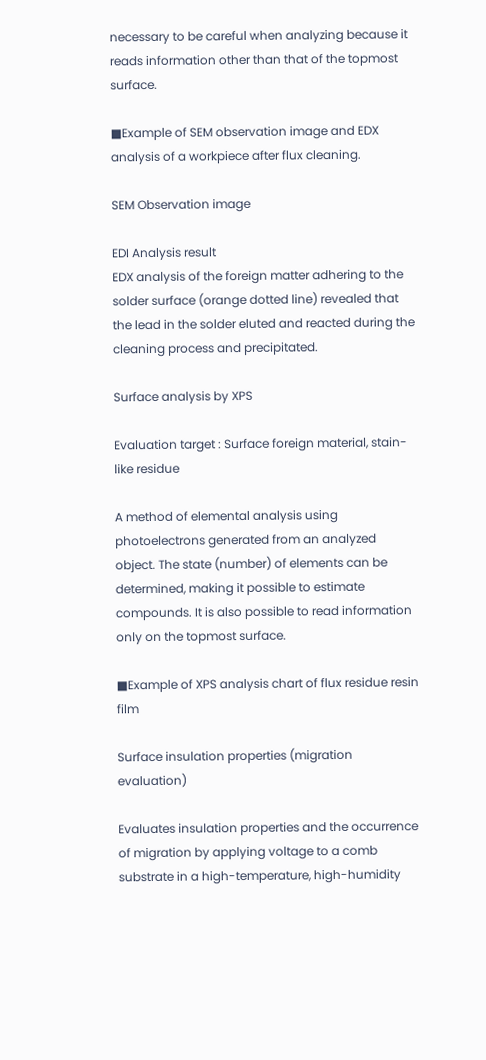necessary to be careful when analyzing because it reads information other than that of the topmost surface.

■Example of SEM observation image and EDX analysis of a workpiece after flux cleaning.

SEM Observation image

EDI Analysis result
EDX analysis of the foreign matter adhering to the solder surface (orange dotted line) revealed that the lead in the solder eluted and reacted during the cleaning process and precipitated.

Surface analysis by XPS

Evaluation target : Surface foreign material, stain-like residue

A method of elemental analysis using photoelectrons generated from an analyzed object. The state (number) of elements can be determined, making it possible to estimate compounds. It is also possible to read information only on the topmost surface.

■Example of XPS analysis chart of flux residue resin film

Surface insulation properties (migration evaluation)

Evaluates insulation properties and the occurrence of migration by applying voltage to a comb substrate in a high-temperature, high-humidity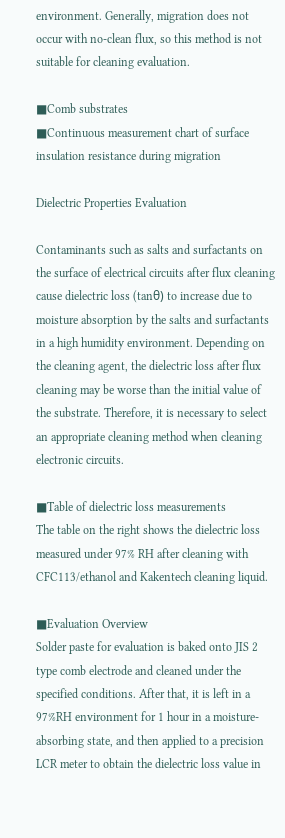environment. Generally, migration does not occur with no-clean flux, so this method is not suitable for cleaning evaluation.

■Comb substrates
■Continuous measurement chart of surface insulation resistance during migration

Dielectric Properties Evaluation

Contaminants such as salts and surfactants on the surface of electrical circuits after flux cleaning cause dielectric loss (tanθ) to increase due to moisture absorption by the salts and surfactants in a high humidity environment. Depending on the cleaning agent, the dielectric loss after flux cleaning may be worse than the initial value of the substrate. Therefore, it is necessary to select an appropriate cleaning method when cleaning electronic circuits.

■Table of dielectric loss measurements
The table on the right shows the dielectric loss measured under 97% RH after cleaning with CFC113/ethanol and Kakentech cleaning liquid.

■Evaluation Overview
Solder paste for evaluation is baked onto JIS 2 type comb electrode and cleaned under the specified conditions. After that, it is left in a 97%RH environment for 1 hour in a moisture-absorbing state, and then applied to a precision LCR meter to obtain the dielectric loss value in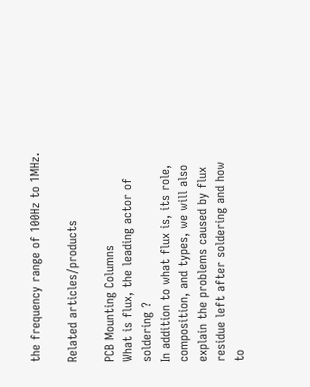the frequency range of 100Hz to 1MHz.

Related articles/products

PCB Mounting Columns
What is flux, the leading actor of soldering ?
In addition to what flux is, its role, composition, and types, we will also explain the problems caused by flux residue left after soldering and how to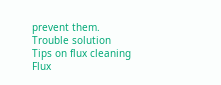prevent them.
Trouble solution
Tips on flux cleaning
Flux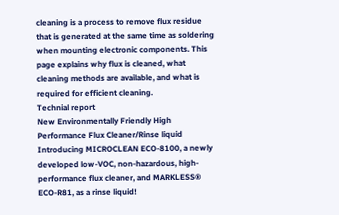cleaning is a process to remove flux residue that is generated at the same time as soldering when mounting electronic components. This page explains why flux is cleaned, what cleaning methods are available, and what is required for efficient cleaning.
Technial report
New Environmentally Friendly High Performance Flux Cleaner/Rinse liquid
Introducing MICROCLEAN ECO-8100, a newly developed low-VOC, non-hazardous, high-performance flux cleaner, and MARKLESS® ECO-R81, as a rinse liquid!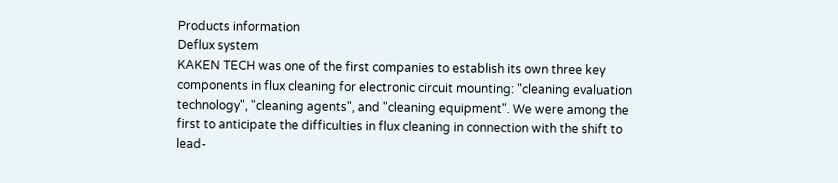Products information
Deflux system
KAKEN TECH was one of the first companies to establish its own three key components in flux cleaning for electronic circuit mounting: "cleaning evaluation technology", "cleaning agents", and "cleaning equipment". We were among the first to anticipate the difficulties in flux cleaning in connection with the shift to lead-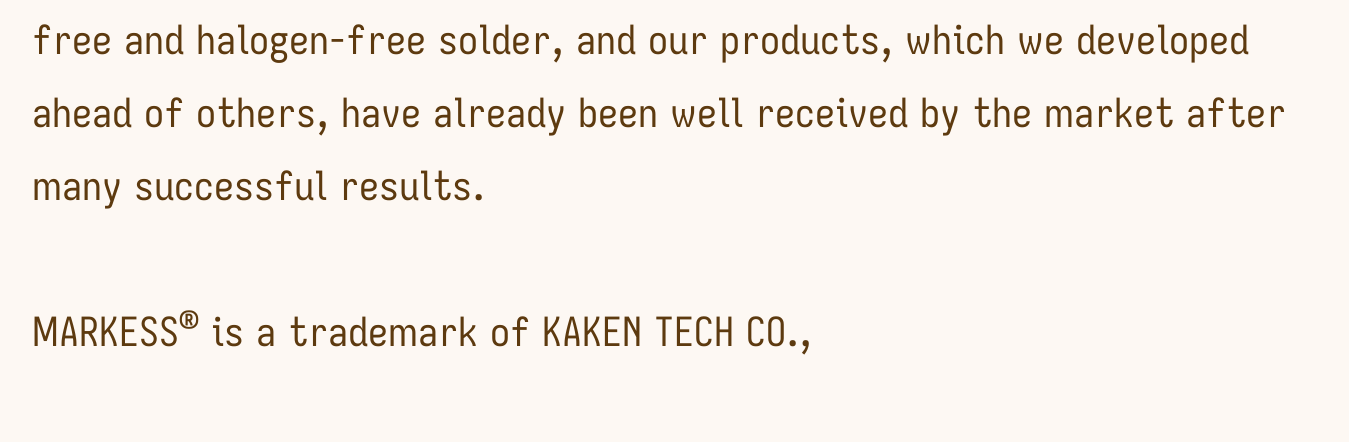free and halogen-free solder, and our products, which we developed ahead of others, have already been well received by the market after many successful results.

MARKESS® is a trademark of KAKEN TECH CO.,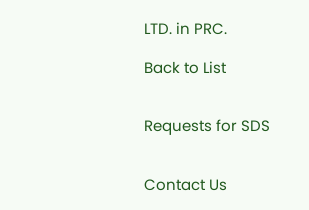LTD. in PRC.

Back to List


Requests for SDS


Contact Us